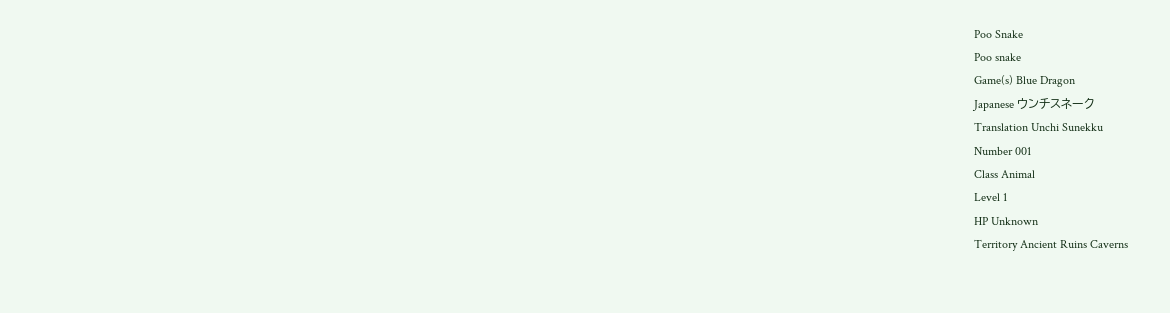Poo Snake
Poo snake
Game(s) Blue Dragon
Japanese ウンチスネーク
Translation Unchi Sunekku
Number 001
Class Animal
Level 1
HP Unknown
Territory Ancient Ruins Caverns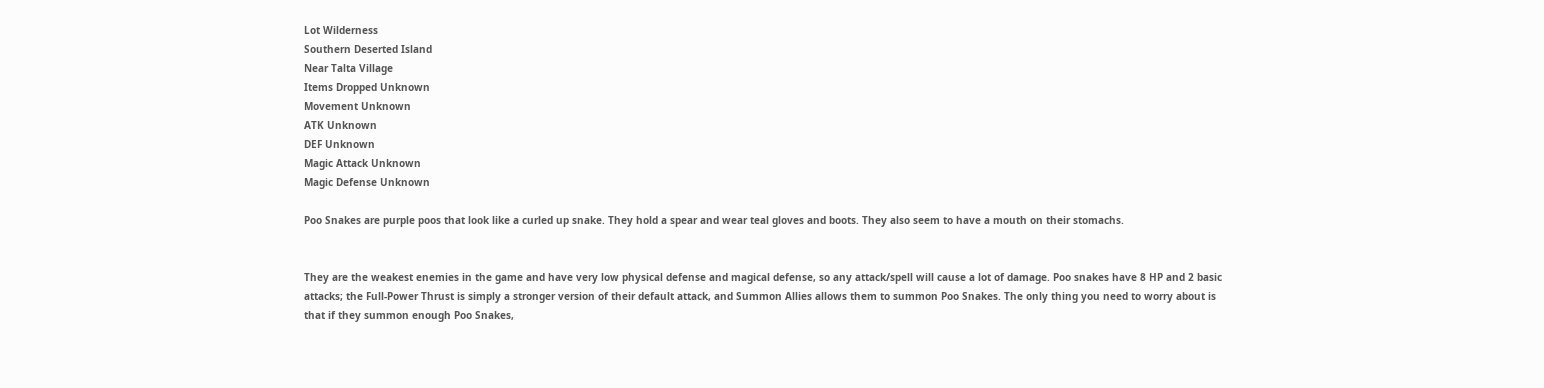Lot Wilderness
Southern Deserted Island
Near Talta Village
Items Dropped Unknown
Movement Unknown
ATK Unknown
DEF Unknown
Magic Attack Unknown
Magic Defense Unknown

Poo Snakes are purple poos that look like a curled up snake. They hold a spear and wear teal gloves and boots. They also seem to have a mouth on their stomachs.


They are the weakest enemies in the game and have very low physical defense and magical defense, so any attack/spell will cause a lot of damage. Poo snakes have 8 HP and 2 basic attacks; the Full-Power Thrust is simply a stronger version of their default attack, and Summon Allies allows them to summon Poo Snakes. The only thing you need to worry about is that if they summon enough Poo Snakes,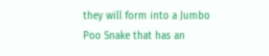they will form into a Jumbo Poo Snake that has an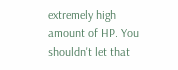extremely high amount of HP. You shouldn't let that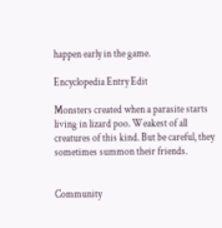happen early in the game.

Encyclopedia Entry Edit

Monsters created when a parasite starts living in lizard poo. Weakest of all creatures of this kind. But be careful, they sometimes summon their friends.


Community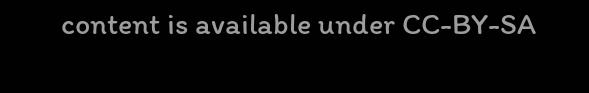content is available under CC-BY-SA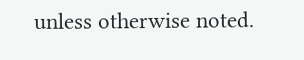unless otherwise noted.